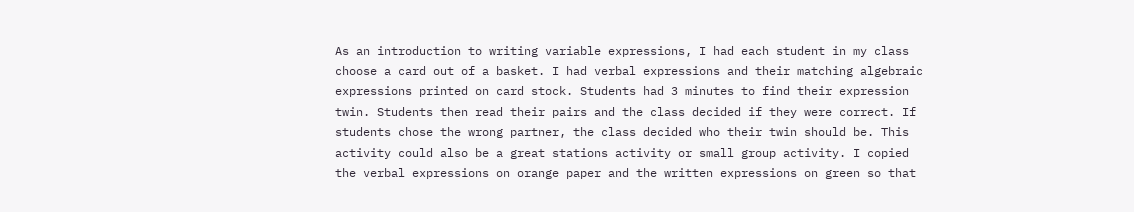As an introduction to writing variable expressions, I had each student in my class choose a card out of a basket. I had verbal expressions and their matching algebraic expressions printed on card stock. Students had 3 minutes to find their expression twin. Students then read their pairs and the class decided if they were correct. If students chose the wrong partner, the class decided who their twin should be. This activity could also be a great stations activity or small group activity. I copied the verbal expressions on orange paper and the written expressions on green so that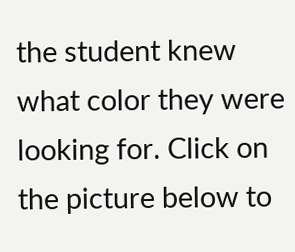the student knew what color they were looking for. Click on the picture below to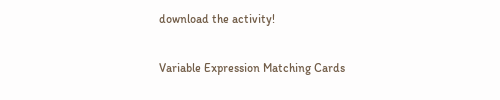download the activity!

Variable Expression Matching Cards